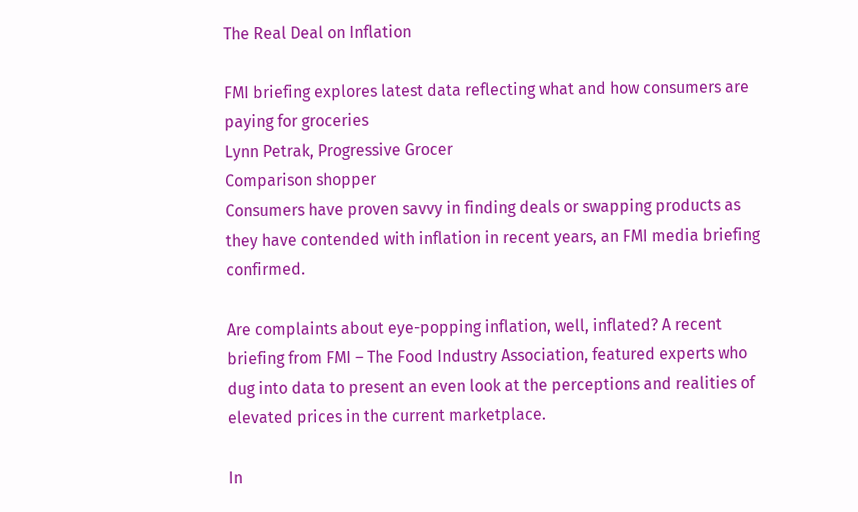The Real Deal on Inflation

FMI briefing explores latest data reflecting what and how consumers are paying for groceries
Lynn Petrak, Progressive Grocer
Comparison shopper
Consumers have proven savvy in finding deals or swapping products as they have contended with inflation in recent years, an FMI media briefing confirmed.

Are complaints about eye-popping inflation, well, inflated? A recent briefing from FMI – The Food Industry Association, featured experts who dug into data to present an even look at the perceptions and realities of elevated prices in the current marketplace.

In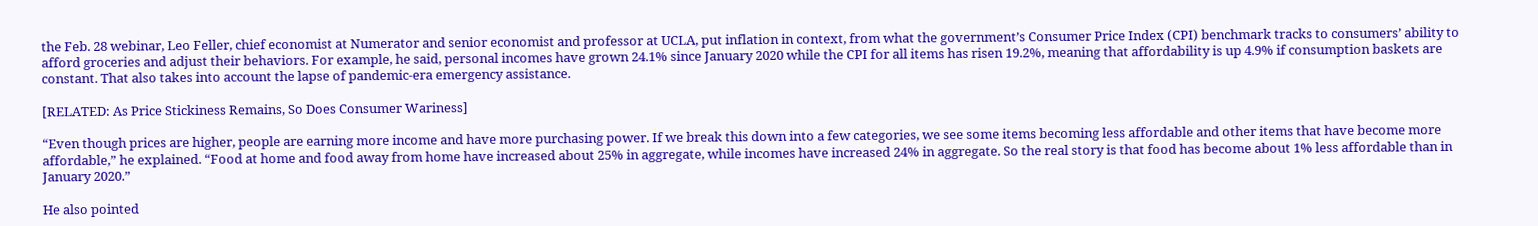the Feb. 28 webinar, Leo Feller, chief economist at Numerator and senior economist and professor at UCLA, put inflation in context, from what the government’s Consumer Price Index (CPI) benchmark tracks to consumers’ ability to afford groceries and adjust their behaviors. For example, he said, personal incomes have grown 24.1% since January 2020 while the CPI for all items has risen 19.2%, meaning that affordability is up 4.9% if consumption baskets are constant. That also takes into account the lapse of pandemic-era emergency assistance.

[RELATED: As Price Stickiness Remains, So Does Consumer Wariness]

“Even though prices are higher, people are earning more income and have more purchasing power. If we break this down into a few categories, we see some items becoming less affordable and other items that have become more affordable,” he explained. “Food at home and food away from home have increased about 25% in aggregate, while incomes have increased 24% in aggregate. So the real story is that food has become about 1% less affordable than in January 2020.”

He also pointed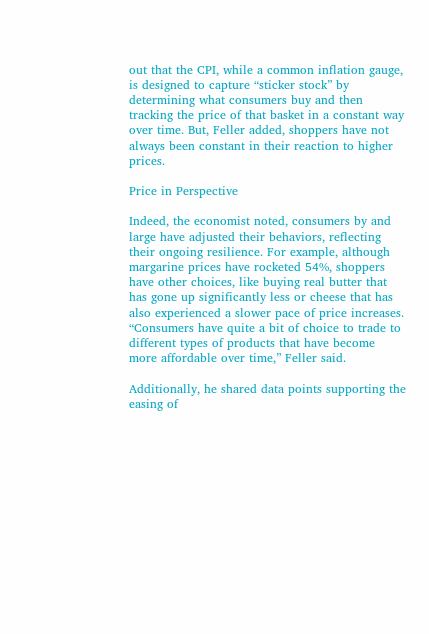out that the CPI, while a common inflation gauge, is designed to capture “sticker stock” by determining what consumers buy and then tracking the price of that basket in a constant way over time. But, Feller added, shoppers have not always been constant in their reaction to higher prices.

Price in Perspective

Indeed, the economist noted, consumers by and large have adjusted their behaviors, reflecting their ongoing resilience. For example, although margarine prices have rocketed 54%, shoppers have other choices, like buying real butter that has gone up significantly less or cheese that has also experienced a slower pace of price increases. “Consumers have quite a bit of choice to trade to different types of products that have become more affordable over time,” Feller said.

Additionally, he shared data points supporting the easing of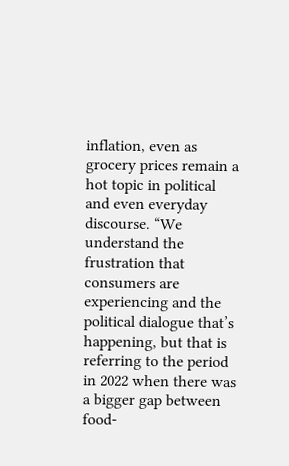inflation, even as grocery prices remain a hot topic in political and even everyday discourse. “We understand the frustration that consumers are experiencing and the political dialogue that’s happening, but that is referring to the period in 2022 when there was a bigger gap between food-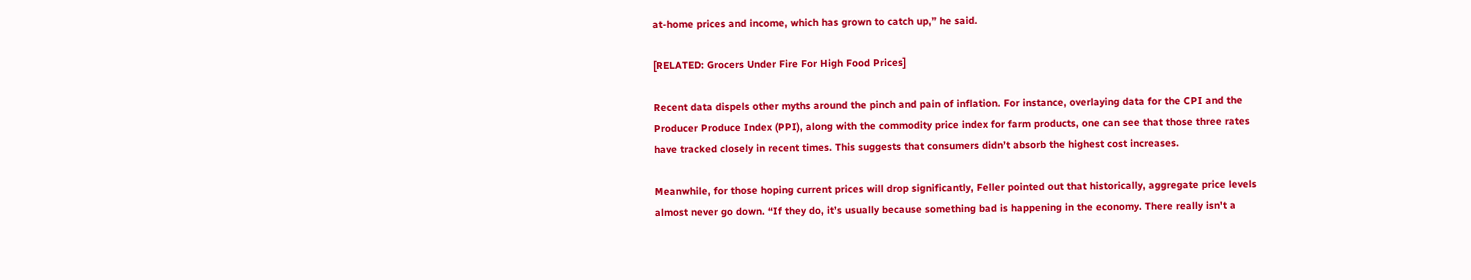at-home prices and income, which has grown to catch up,” he said.

[RELATED: Grocers Under Fire For High Food Prices]

Recent data dispels other myths around the pinch and pain of inflation. For instance, overlaying data for the CPI and the Producer Produce Index (PPI), along with the commodity price index for farm products, one can see that those three rates have tracked closely in recent times. This suggests that consumers didn’t absorb the highest cost increases.

Meanwhile, for those hoping current prices will drop significantly, Feller pointed out that historically, aggregate price levels almost never go down. “If they do, it’s usually because something bad is happening in the economy. There really isn't a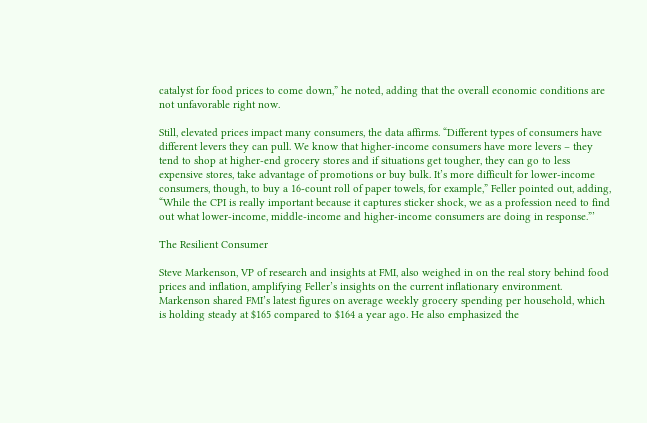catalyst for food prices to come down,” he noted, adding that the overall economic conditions are not unfavorable right now.

Still, elevated prices impact many consumers, the data affirms. “Different types of consumers have different levers they can pull. We know that higher-income consumers have more levers – they tend to shop at higher-end grocery stores and if situations get tougher, they can go to less expensive stores, take advantage of promotions or buy bulk. It’s more difficult for lower-income consumers, though, to buy a 16-count roll of paper towels, for example,” Feller pointed out, adding, “While the CPI is really important because it captures sticker shock, we as a profession need to find out what lower-income, middle-income and higher-income consumers are doing in response.”’

The Resilient Consumer

Steve Markenson, VP of research and insights at FMI, also weighed in on the real story behind food prices and inflation, amplifying Feller’s insights on the current inflationary environment. Markenson shared FMI’s latest figures on average weekly grocery spending per household, which is holding steady at $165 compared to $164 a year ago. He also emphasized the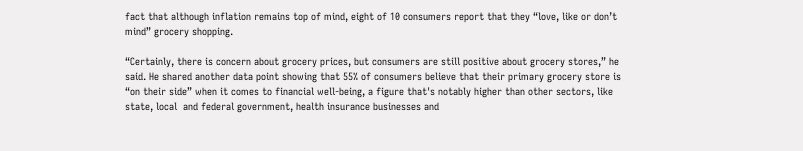fact that although inflation remains top of mind, eight of 10 consumers report that they “love, like or don’t mind” grocery shopping.

“Certainly, there is concern about grocery prices, but consumers are still positive about grocery stores,” he said. He shared another data point showing that 55% of consumers believe that their primary grocery store is “on their side” when it comes to financial well-being, a figure that's notably higher than other sectors, like state, local  and federal government, health insurance businesses and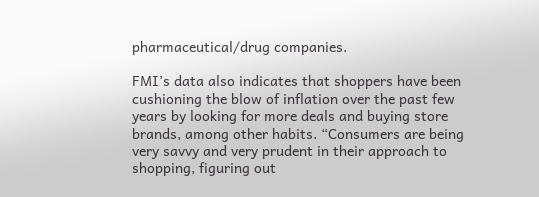pharmaceutical/drug companies.

FMI’s data also indicates that shoppers have been cushioning the blow of inflation over the past few years by looking for more deals and buying store brands, among other habits. “Consumers are being very savvy and very prudent in their approach to shopping, figuring out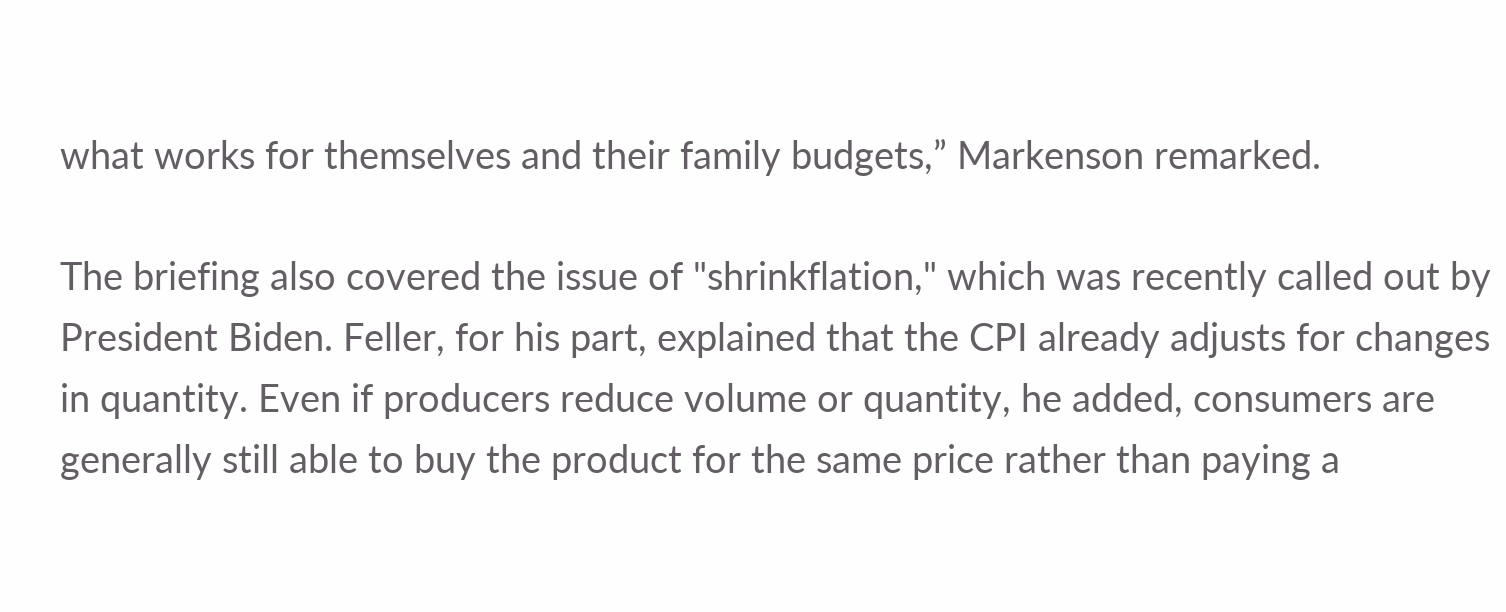what works for themselves and their family budgets,” Markenson remarked.

The briefing also covered the issue of "shrinkflation," which was recently called out by President Biden. Feller, for his part, explained that the CPI already adjusts for changes in quantity. Even if producers reduce volume or quantity, he added, consumers are generally still able to buy the product for the same price rather than paying a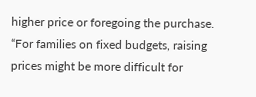higher price or foregoing the purchase. “For families on fixed budgets, raising prices might be more difficult for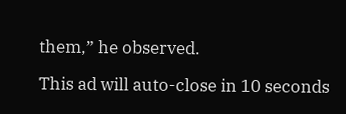them,” he observed.

This ad will auto-close in 10 seconds